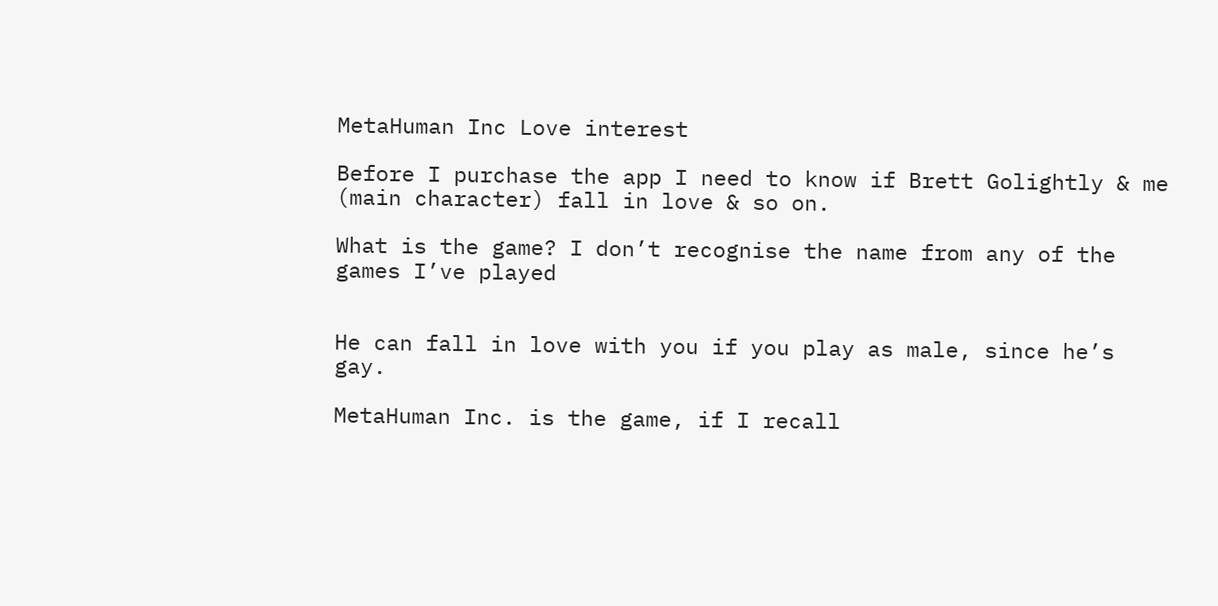MetaHuman Inc Love interest

Before I purchase the app I need to know if Brett Golightly & me (main character) fall in love & so on.

What is the game? I don’t recognise the name from any of the games I’ve played


He can fall in love with you if you play as male, since he’s gay.

MetaHuman Inc. is the game, if I recall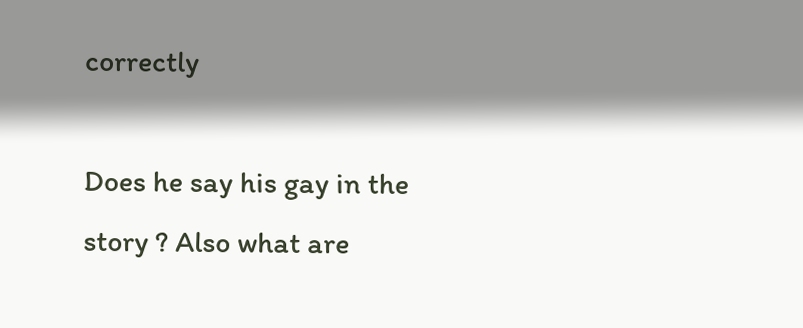correctly

Does he say his gay in the story ? Also what are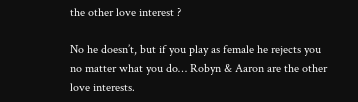the other love interest ?

No he doesn’t, but if you play as female he rejects you no matter what you do… Robyn & Aaron are the other love interests.